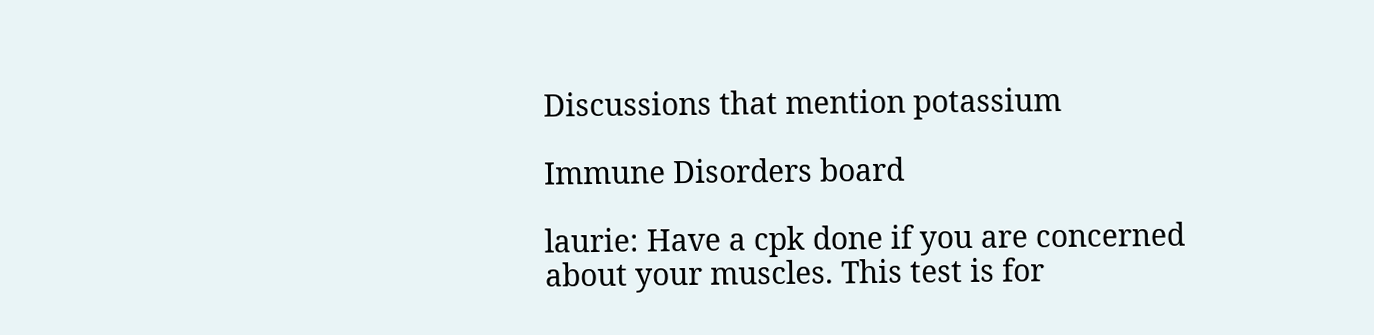Discussions that mention potassium

Immune Disorders board

laurie: Have a cpk done if you are concerned about your muscles. This test is for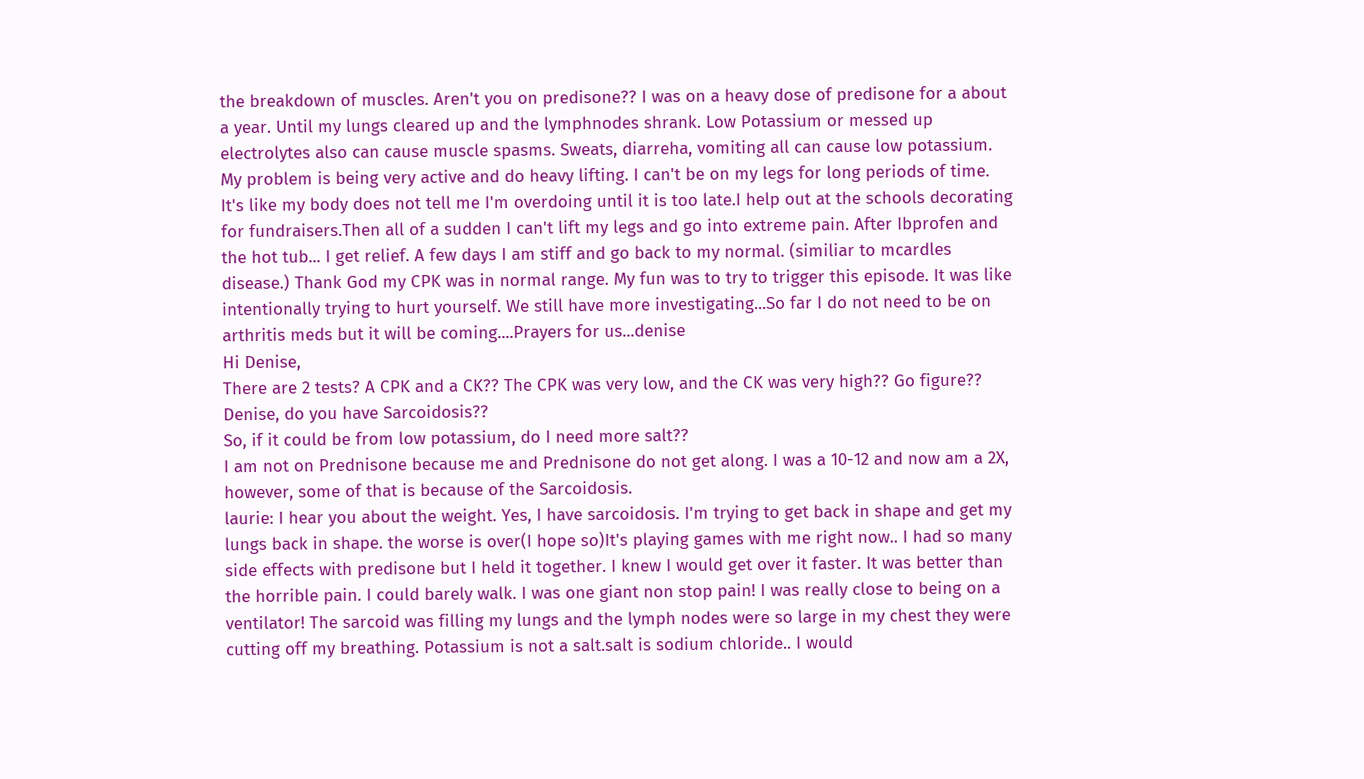the breakdown of muscles. Aren't you on predisone?? I was on a heavy dose of predisone for a about a year. Until my lungs cleared up and the lymphnodes shrank. Low Potassium or messed up electrolytes also can cause muscle spasms. Sweats, diarreha, vomiting all can cause low potassium. My problem is being very active and do heavy lifting. I can't be on my legs for long periods of time. It's like my body does not tell me I'm overdoing until it is too late.I help out at the schools decorating for fundraisers.Then all of a sudden I can't lift my legs and go into extreme pain. After Ibprofen and the hot tub... I get relief. A few days I am stiff and go back to my normal. (similiar to mcardles disease.) Thank God my CPK was in normal range. My fun was to try to trigger this episode. It was like intentionally trying to hurt yourself. We still have more investigating...So far I do not need to be on arthritis meds but it will be coming....Prayers for us...denise
Hi Denise,
There are 2 tests? A CPK and a CK?? The CPK was very low, and the CK was very high?? Go figure??
Denise, do you have Sarcoidosis??
So, if it could be from low potassium, do I need more salt??
I am not on Prednisone because me and Prednisone do not get along. I was a 10-12 and now am a 2X, however, some of that is because of the Sarcoidosis.
laurie: I hear you about the weight. Yes, I have sarcoidosis. I'm trying to get back in shape and get my lungs back in shape. the worse is over(I hope so)It's playing games with me right now.. I had so many side effects with predisone but I held it together. I knew I would get over it faster. It was better than the horrible pain. I could barely walk. I was one giant non stop pain! I was really close to being on a ventilator! The sarcoid was filling my lungs and the lymph nodes were so large in my chest they were cutting off my breathing. Potassium is not a salt.salt is sodium chloride.. I would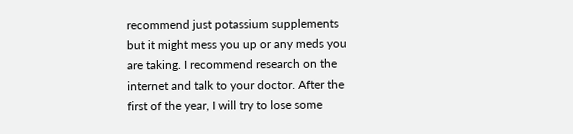recommend just potassium supplements but it might mess you up or any meds you are taking. I recommend research on the internet and talk to your doctor. After the first of the year, I will try to lose some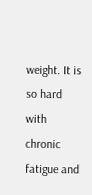weight. It is so hard with chronic fatigue and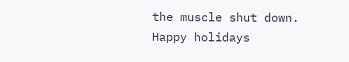the muscle shut down. Happy holidays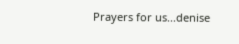Prayers for us...denise